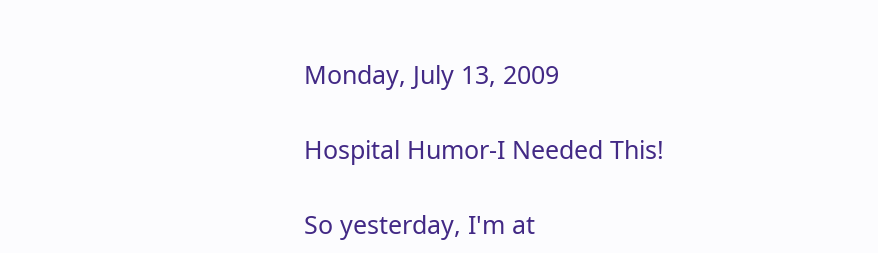Monday, July 13, 2009

Hospital Humor-I Needed This!

So yesterday, I'm at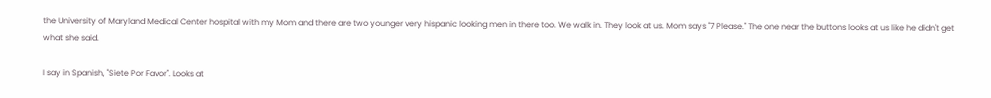the University of Maryland Medical Center hospital with my Mom and there are two younger very hispanic looking men in there too. We walk in. They look at us. Mom says "7 Please." The one near the buttons looks at us like he didn't get what she said.

I say in Spanish, "Siete Por Favor". Looks at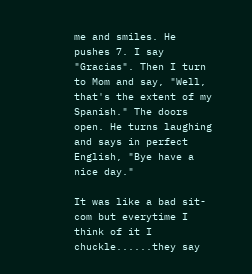me and smiles. He pushes 7. I say "Gracias". Then I turn to Mom and say, "Well, that's the extent of my Spanish." The doors open. He turns laughing and says in perfect English, "Bye have a nice day."

It was like a bad sit-com but everytime I think of it I chuckle......they say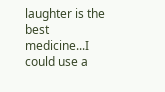laughter is the best medicine...I could use a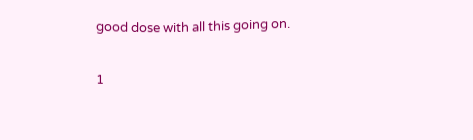good dose with all this going on.

1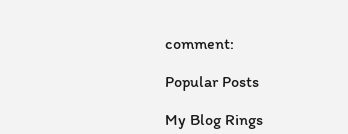comment:

Popular Posts

My Blog Rings